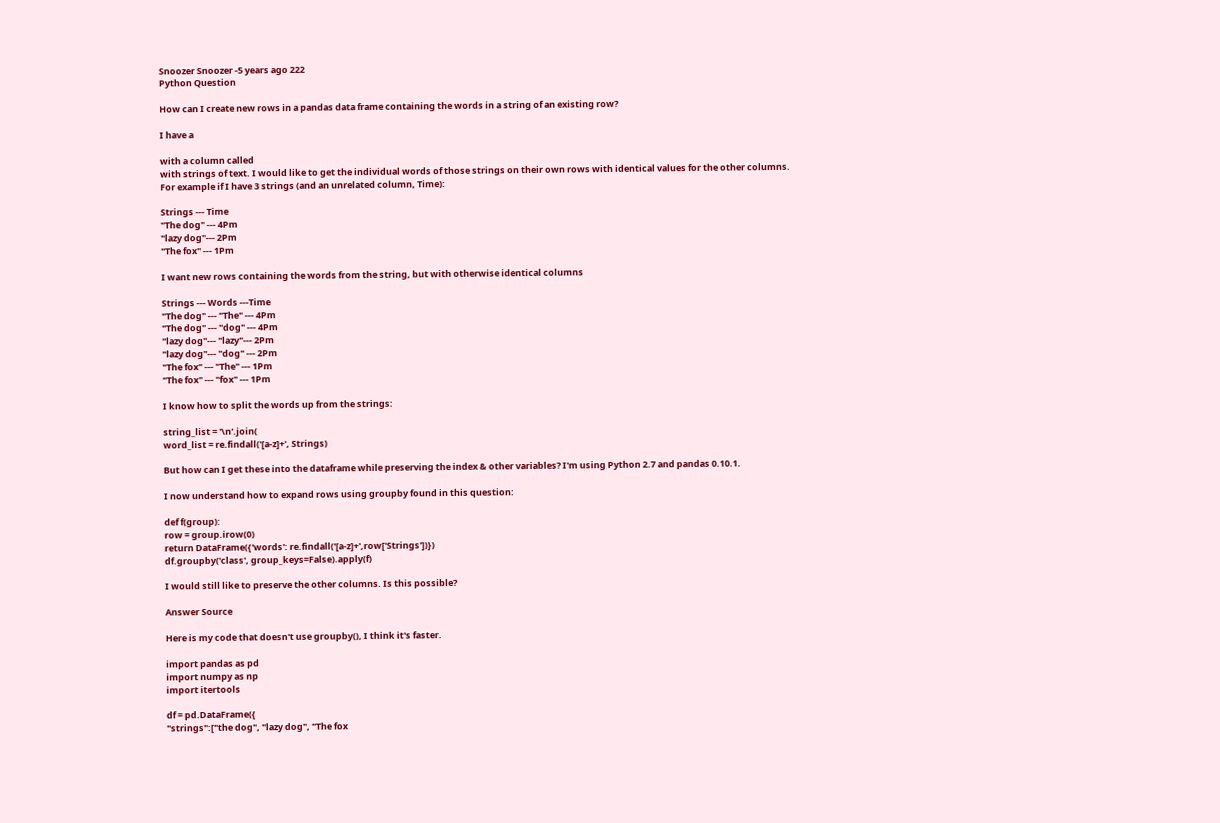Snoozer Snoozer -5 years ago 222
Python Question

How can I create new rows in a pandas data frame containing the words in a string of an existing row?

I have a

with a column called
with strings of text. I would like to get the individual words of those strings on their own rows with identical values for the other columns. For example if I have 3 strings (and an unrelated column, Time):

Strings --- Time
"The dog" --- 4Pm
"lazy dog"--- 2Pm
"The fox" --- 1Pm

I want new rows containing the words from the string, but with otherwise identical columns

Strings --- Words ---Time
"The dog" --- "The" --- 4Pm
"The dog" --- "dog" --- 4Pm
"lazy dog"--- "lazy"--- 2Pm
"lazy dog"--- "dog" --- 2Pm
"The fox" --- "The" --- 1Pm
"The fox" --- "fox" --- 1Pm

I know how to split the words up from the strings:

string_list = '\n'.join(
word_list = re.findall('[a-z]+', Strings)

But how can I get these into the dataframe while preserving the index & other variables? I'm using Python 2.7 and pandas 0.10.1.

I now understand how to expand rows using groupby found in this question:

def f(group):
row = group.irow(0)
return DataFrame({'words': re.findall('[a-z]+',row['Strings'])})
df.groupby('class', group_keys=False).apply(f)

I would still like to preserve the other columns. Is this possible?

Answer Source

Here is my code that doesn't use groupby(), I think it's faster.

import pandas as pd
import numpy as np
import itertools

df = pd.DataFrame({
"strings":["the dog", "lazy dog", "The fox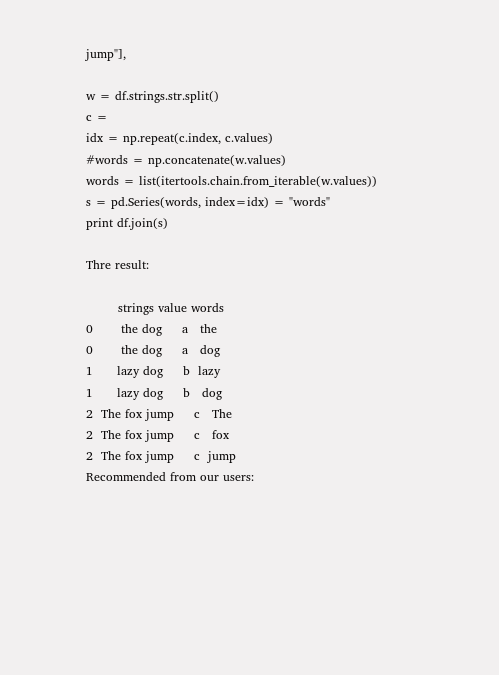jump"],

w = df.strings.str.split()
c =
idx = np.repeat(c.index, c.values)
#words = np.concatenate(w.values)
words = list(itertools.chain.from_iterable(w.values))
s = pd.Series(words, index=idx) = "words"
print df.join(s)

Thre result:

        strings value words
0       the dog     a   the
0       the dog     a   dog
1      lazy dog     b  lazy
1      lazy dog     b   dog
2  The fox jump     c   The
2  The fox jump     c   fox
2  The fox jump     c  jump
Recommended from our users: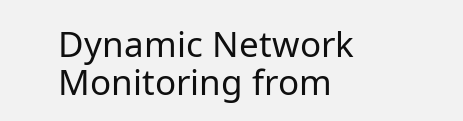Dynamic Network Monitoring from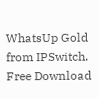WhatsUp Gold from IPSwitch. Free Download